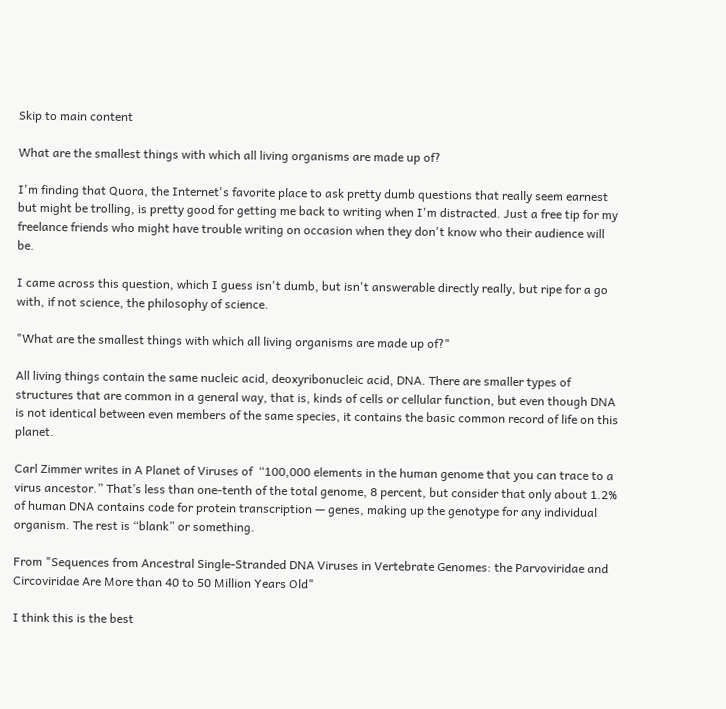Skip to main content

What are the smallest things with which all living organisms are made up of?

I'm finding that Quora, the Internet's favorite place to ask pretty dumb questions that really seem earnest but might be trolling, is pretty good for getting me back to writing when I'm distracted. Just a free tip for my freelance friends who might have trouble writing on occasion when they don't know who their audience will be.

I came across this question, which I guess isn't dumb, but isn't answerable directly really, but ripe for a go with, if not science, the philosophy of science.

"What are the smallest things with which all living organisms are made up of?"

All living things contain the same nucleic acid, deoxyribonucleic acid, DNA. There are smaller types of structures that are common in a general way, that is, kinds of cells or cellular function, but even though DNA is not identical between even members of the same species, it contains the basic common record of life on this planet.

Carl Zimmer writes in A Planet of Viruses of  “100,000 elements in the human genome that you can trace to a virus ancestor.” That’s less than one-tenth of the total genome, 8 percent, but consider that only about 1.2% of human DNA contains code for protein transcription — genes, making up the genotype for any individual organism. The rest is “blank” or something.

From "Sequences from Ancestral Single-Stranded DNA Viruses in Vertebrate Genomes: the Parvoviridae and Circoviridae Are More than 40 to 50 Million Years Old"

I think this is the best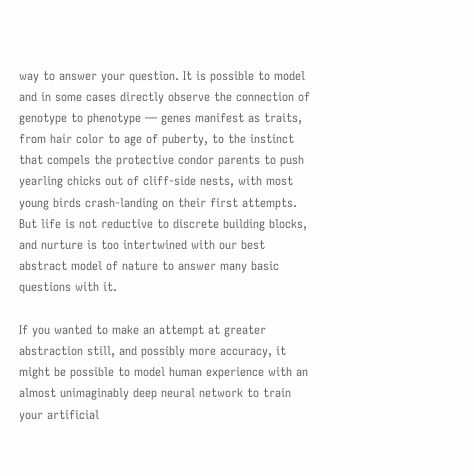way to answer your question. It is possible to model and in some cases directly observe the connection of genotype to phenotype — genes manifest as traits, from hair color to age of puberty, to the instinct that compels the protective condor parents to push yearling chicks out of cliff-side nests, with most young birds crash-landing on their first attempts. But life is not reductive to discrete building blocks, and nurture is too intertwined with our best abstract model of nature to answer many basic questions with it.

If you wanted to make an attempt at greater abstraction still, and possibly more accuracy, it might be possible to model human experience with an almost unimaginably deep neural network to train your artificial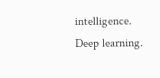intelligence. Deep learning.